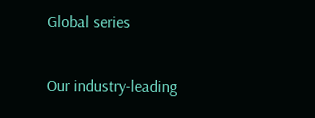Global series

Our industry-leading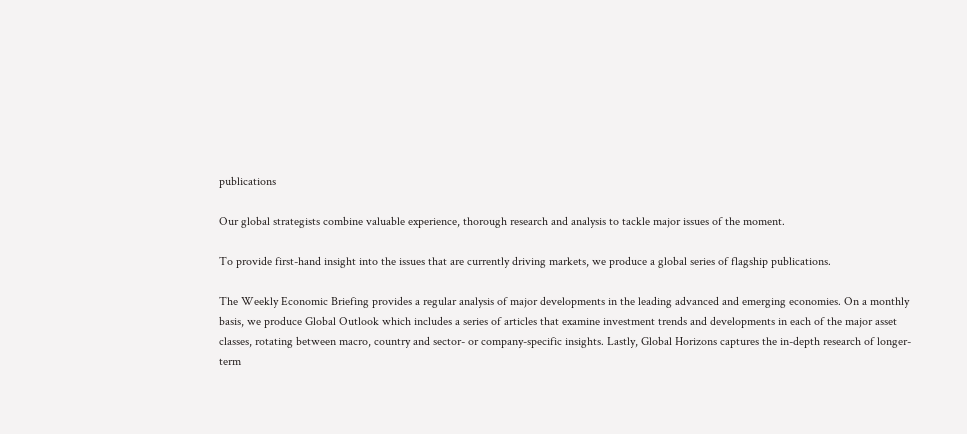publications

Our global strategists combine valuable experience, thorough research and analysis to tackle major issues of the moment.

To provide first-hand insight into the issues that are currently driving markets, we produce a global series of flagship publications.

The Weekly Economic Briefing provides a regular analysis of major developments in the leading advanced and emerging economies. On a monthly basis, we produce Global Outlook which includes a series of articles that examine investment trends and developments in each of the major asset classes, rotating between macro, country and sector- or company-specific insights. Lastly, Global Horizons captures the in-depth research of longer-term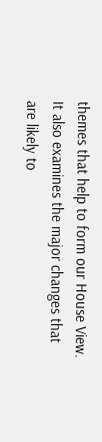themes that help to form our House View. It also examines the major changes that are likely to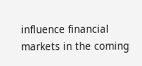influence financial markets in the coming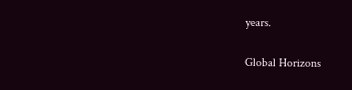years.

Global Horizons